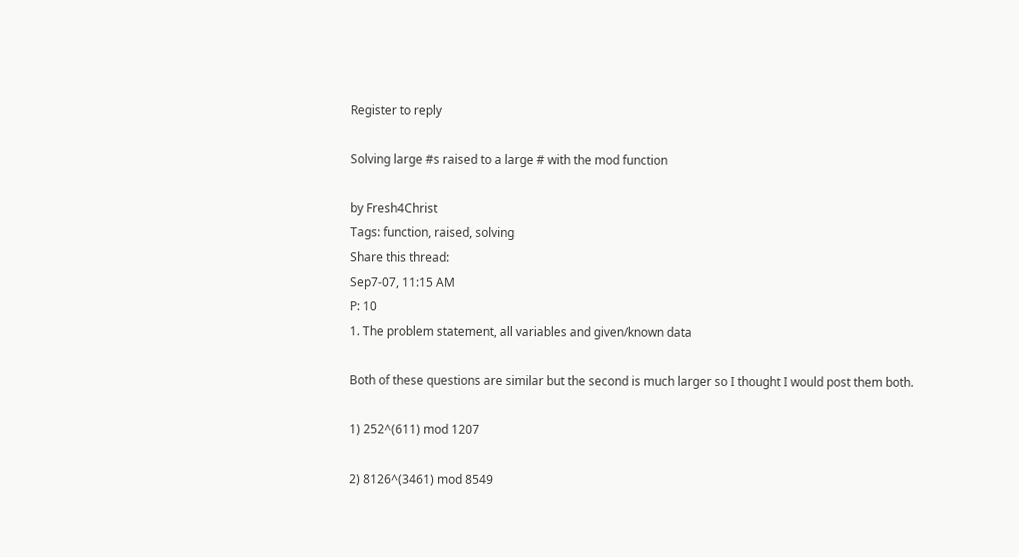Register to reply

Solving large #s raised to a large # with the mod function

by Fresh4Christ
Tags: function, raised, solving
Share this thread:
Sep7-07, 11:15 AM
P: 10
1. The problem statement, all variables and given/known data

Both of these questions are similar but the second is much larger so I thought I would post them both.

1) 252^(611) mod 1207

2) 8126^(3461) mod 8549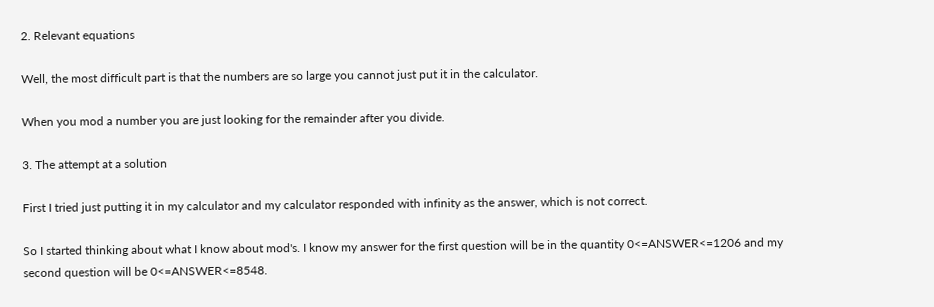2. Relevant equations

Well, the most difficult part is that the numbers are so large you cannot just put it in the calculator.

When you mod a number you are just looking for the remainder after you divide.

3. The attempt at a solution

First I tried just putting it in my calculator and my calculator responded with infinity as the answer, which is not correct.

So I started thinking about what I know about mod's. I know my answer for the first question will be in the quantity 0<=ANSWER<=1206 and my second question will be 0<=ANSWER<=8548.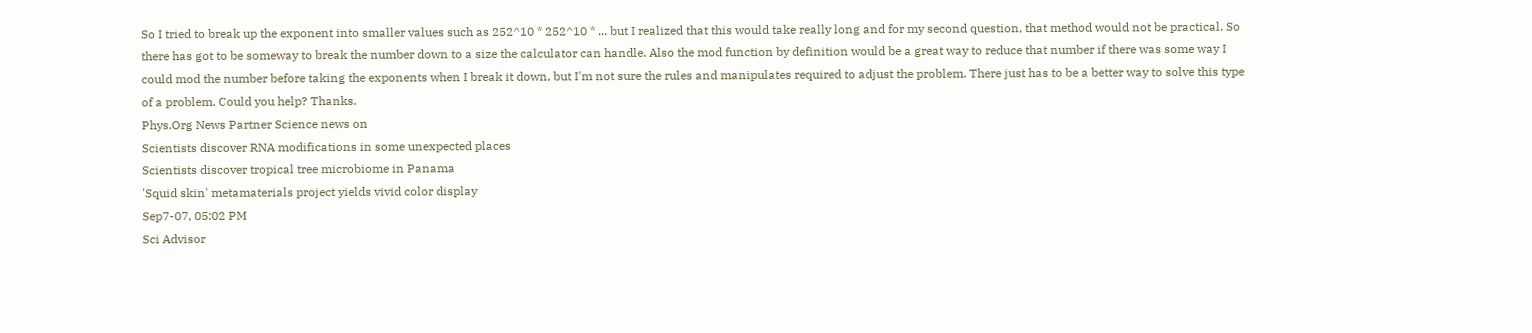So I tried to break up the exponent into smaller values such as 252^10 * 252^10 * ... but I realized that this would take really long and for my second question, that method would not be practical. So there has got to be someway to break the number down to a size the calculator can handle. Also the mod function by definition would be a great way to reduce that number if there was some way I could mod the number before taking the exponents when I break it down, but I'm not sure the rules and manipulates required to adjust the problem. There just has to be a better way to solve this type of a problem. Could you help? Thanks.
Phys.Org News Partner Science news on
Scientists discover RNA modifications in some unexpected places
Scientists discover tropical tree microbiome in Panama
'Squid skin' metamaterials project yields vivid color display
Sep7-07, 05:02 PM
Sci Advisor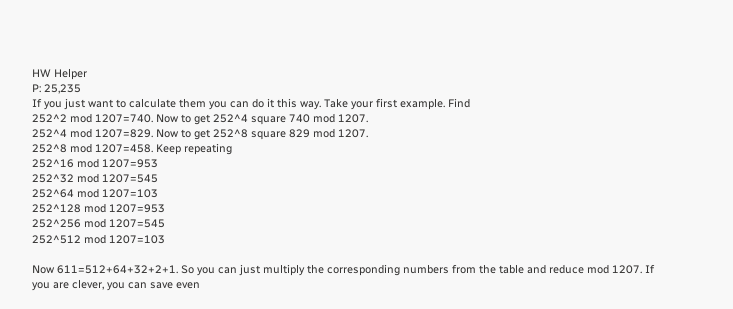HW Helper
P: 25,235
If you just want to calculate them you can do it this way. Take your first example. Find
252^2 mod 1207=740. Now to get 252^4 square 740 mod 1207.
252^4 mod 1207=829. Now to get 252^8 square 829 mod 1207.
252^8 mod 1207=458. Keep repeating
252^16 mod 1207=953
252^32 mod 1207=545
252^64 mod 1207=103
252^128 mod 1207=953
252^256 mod 1207=545
252^512 mod 1207=103

Now 611=512+64+32+2+1. So you can just multiply the corresponding numbers from the table and reduce mod 1207. If you are clever, you can save even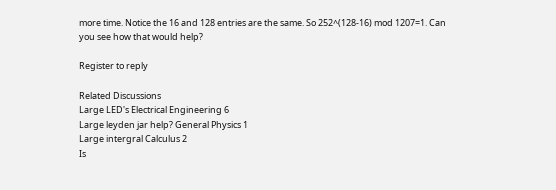more time. Notice the 16 and 128 entries are the same. So 252^(128-16) mod 1207=1. Can you see how that would help?

Register to reply

Related Discussions
Large LED's Electrical Engineering 6
Large leyden jar help? General Physics 1
Large intergral Calculus 2
Is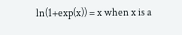ln(1+exp(x)) = x when x is a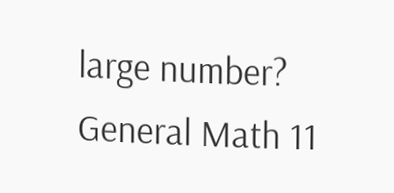large number? General Math 11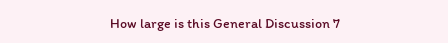How large is this General Discussion 7